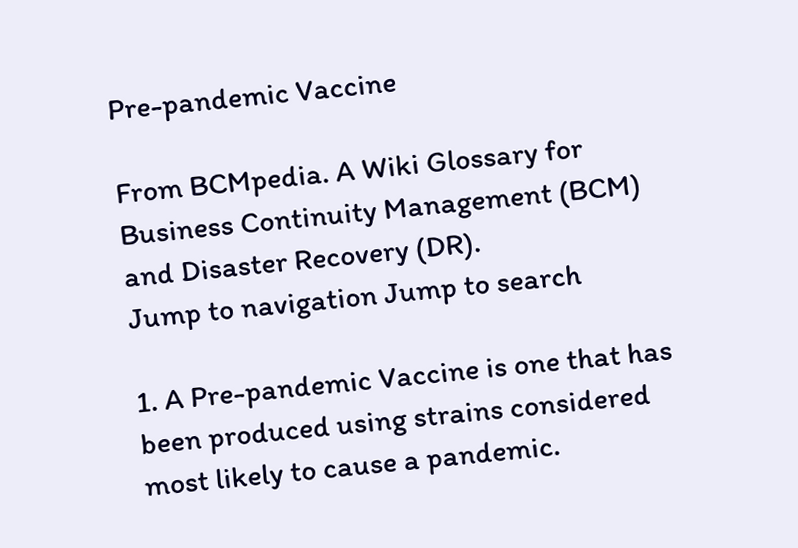Pre-pandemic Vaccine

From BCMpedia. A Wiki Glossary for Business Continuity Management (BCM) and Disaster Recovery (DR).
Jump to navigation Jump to search

1. A Pre-pandemic Vaccine is one that has been produced using strains considered most likely to cause a pandemic.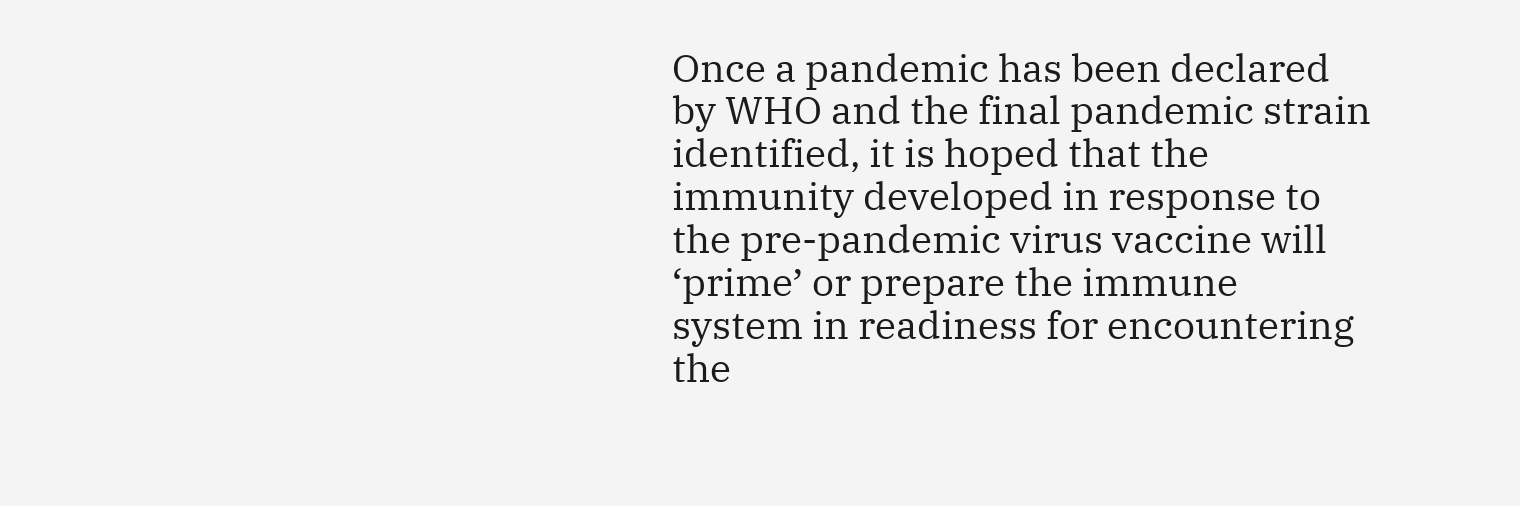Once a pandemic has been declared by WHO and the final pandemic strain identified, it is hoped that the immunity developed in response to the pre-pandemic virus vaccine will ‘prime’ or prepare the immune system in readiness for encountering the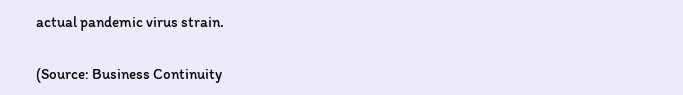actual pandemic virus strain.

(Source: Business Continuity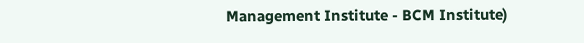Management Institute - BCM Institute)